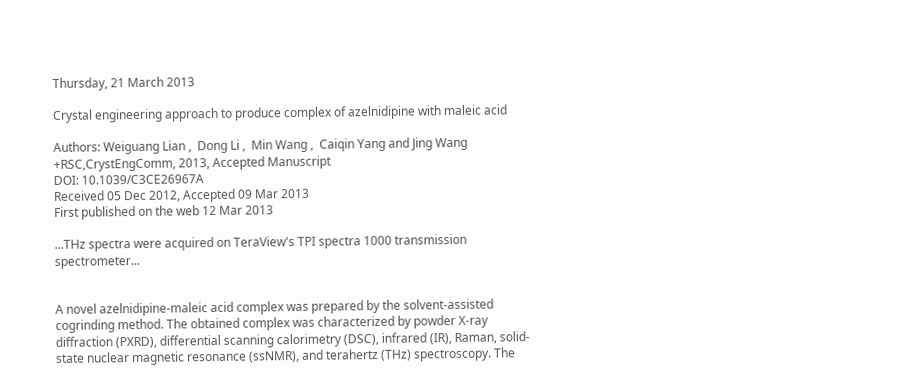Thursday, 21 March 2013

Crystal engineering approach to produce complex of azelnidipine with maleic acid

Authors: Weiguang Lian ,  Dong Li ,  Min Wang ,  Caiqin Yang and Jing Wang
+RSC,CrystEngComm, 2013, Accepted Manuscript
DOI: 10.1039/C3CE26967A
Received 05 Dec 2012, Accepted 09 Mar 2013
First published on the web 12 Mar 2013

...THz spectra were acquired on TeraView's TPI spectra 1000 transmission spectrometer...


A novel azelnidipine-maleic acid complex was prepared by the solvent-assisted cogrinding method. The obtained complex was characterized by powder X-ray diffraction (PXRD), differential scanning calorimetry (DSC), infrared (IR), Raman, solid-state nuclear magnetic resonance (ssNMR), and terahertz (THz) spectroscopy. The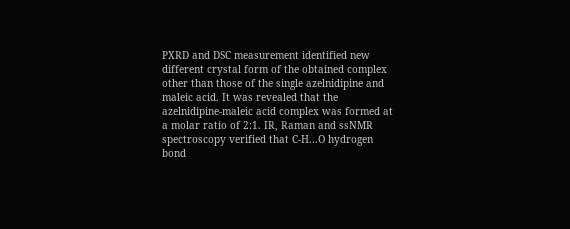PXRD and DSC measurement identified new different crystal form of the obtained complex other than those of the single azelnidipine and maleic acid. It was revealed that the azelnidipine-maleic acid complex was formed at a molar ratio of 2:1. IR, Raman and ssNMR spectroscopy verified that C-H...O hydrogen bond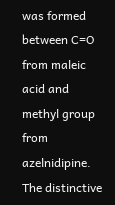was formed between C=O from maleic acid and methyl group from azelnidipine. The distinctive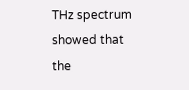THz spectrum showed that the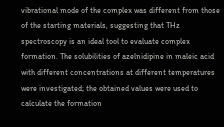vibrational mode of the complex was different from those of the starting materials, suggesting that THz spectroscopy is an ideal tool to evaluate complex formation. The solubilities of azelnidipine in maleic acid with different concentrations at different temperatures were investigated; the obtained values were used to calculate the formation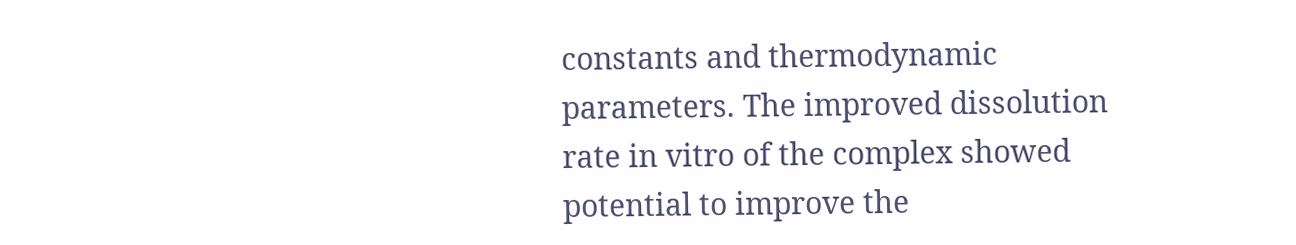constants and thermodynamic parameters. The improved dissolution rate in vitro of the complex showed potential to improve the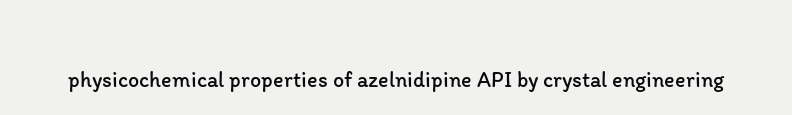physicochemical properties of azelnidipine API by crystal engineering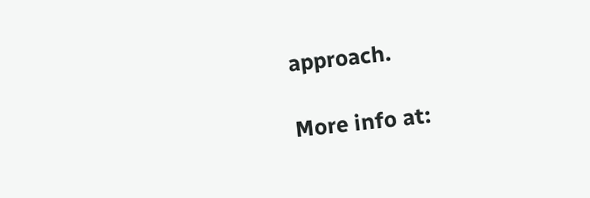approach.

More info at: